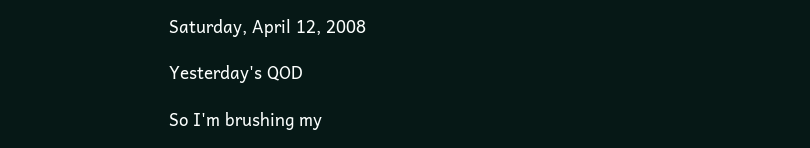Saturday, April 12, 2008

Yesterday's QOD

So I'm brushing my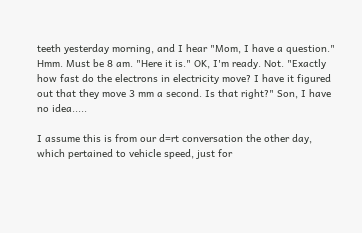teeth yesterday morning, and I hear "Mom, I have a question." Hmm. Must be 8 am. "Here it is." OK, I'm ready. Not. "Exactly how fast do the electrons in electricity move? I have it figured out that they move 3 mm a second. Is that right?" Son, I have no idea.....

I assume this is from our d=rt conversation the other day, which pertained to vehicle speed, just for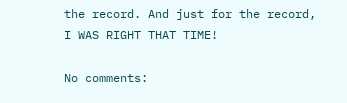the record. And just for the record, I WAS RIGHT THAT TIME!

No comments: